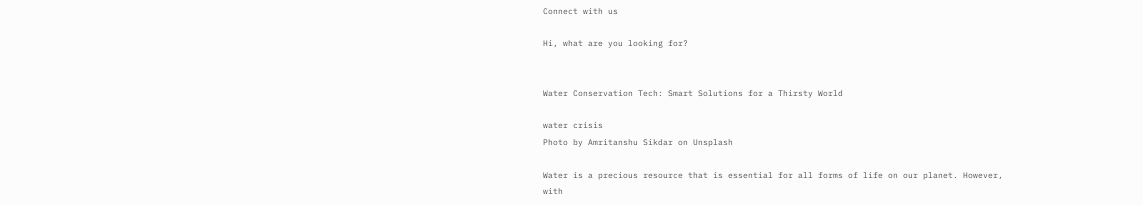Connect with us

Hi, what are you looking for?


Water Conservation Tech: Smart Solutions for a Thirsty World

water crisis
Photo by Amritanshu Sikdar on Unsplash

Water is a precious resource that is essential for all forms of life on our planet. However, with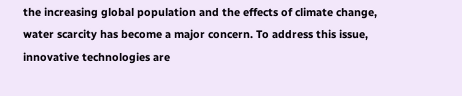the increasing global population and the effects of climate change, water scarcity has become a major concern. To address this issue, innovative technologies are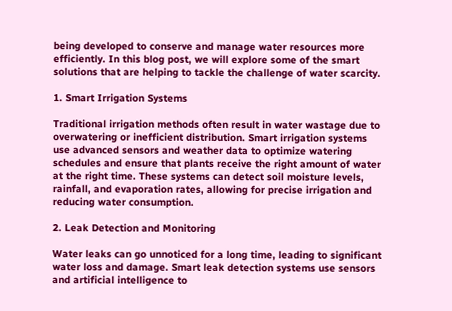being developed to conserve and manage water resources more efficiently. In this blog post, we will explore some of the smart solutions that are helping to tackle the challenge of water scarcity.

1. Smart Irrigation Systems

Traditional irrigation methods often result in water wastage due to overwatering or inefficient distribution. Smart irrigation systems use advanced sensors and weather data to optimize watering schedules and ensure that plants receive the right amount of water at the right time. These systems can detect soil moisture levels, rainfall, and evaporation rates, allowing for precise irrigation and reducing water consumption.

2. Leak Detection and Monitoring

Water leaks can go unnoticed for a long time, leading to significant water loss and damage. Smart leak detection systems use sensors and artificial intelligence to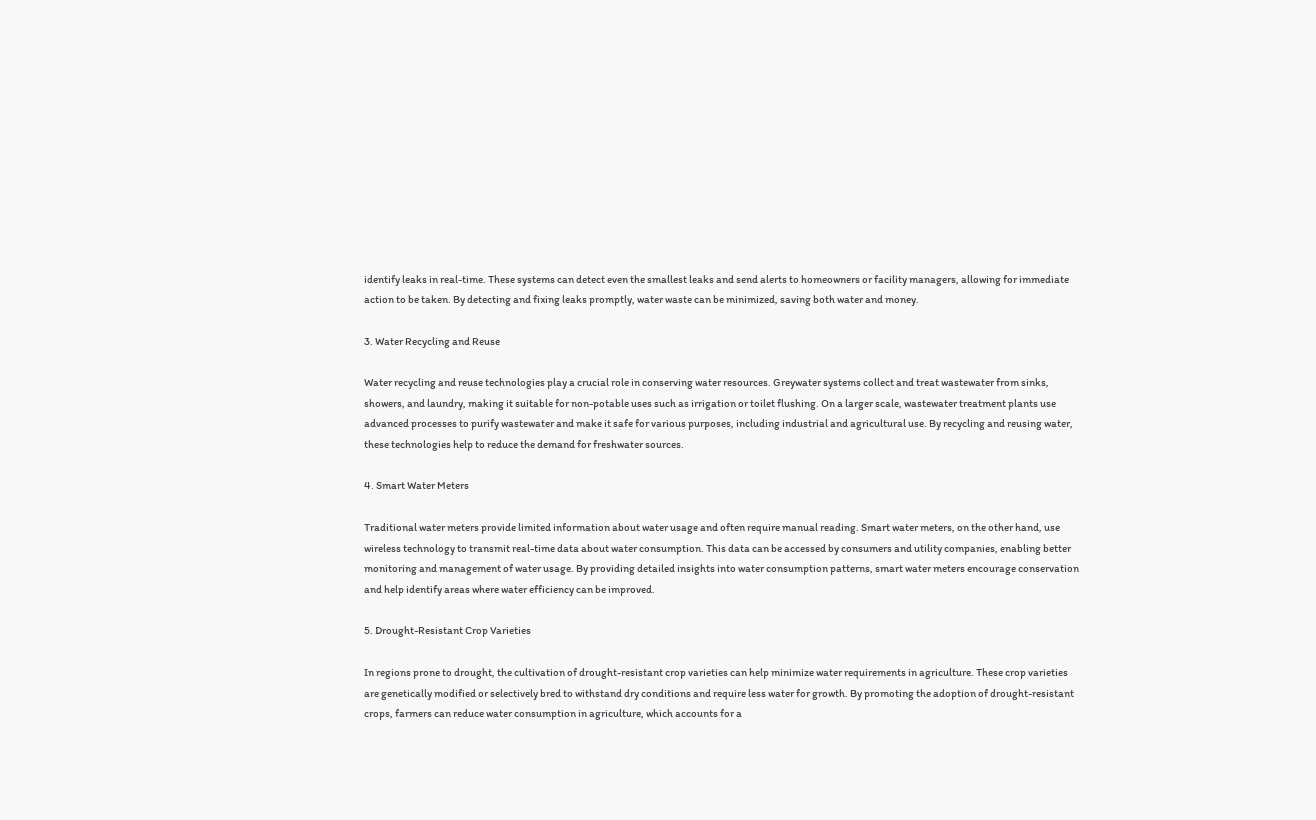identify leaks in real-time. These systems can detect even the smallest leaks and send alerts to homeowners or facility managers, allowing for immediate action to be taken. By detecting and fixing leaks promptly, water waste can be minimized, saving both water and money.

3. Water Recycling and Reuse

Water recycling and reuse technologies play a crucial role in conserving water resources. Greywater systems collect and treat wastewater from sinks, showers, and laundry, making it suitable for non-potable uses such as irrigation or toilet flushing. On a larger scale, wastewater treatment plants use advanced processes to purify wastewater and make it safe for various purposes, including industrial and agricultural use. By recycling and reusing water, these technologies help to reduce the demand for freshwater sources.

4. Smart Water Meters

Traditional water meters provide limited information about water usage and often require manual reading. Smart water meters, on the other hand, use wireless technology to transmit real-time data about water consumption. This data can be accessed by consumers and utility companies, enabling better monitoring and management of water usage. By providing detailed insights into water consumption patterns, smart water meters encourage conservation and help identify areas where water efficiency can be improved.

5. Drought-Resistant Crop Varieties

In regions prone to drought, the cultivation of drought-resistant crop varieties can help minimize water requirements in agriculture. These crop varieties are genetically modified or selectively bred to withstand dry conditions and require less water for growth. By promoting the adoption of drought-resistant crops, farmers can reduce water consumption in agriculture, which accounts for a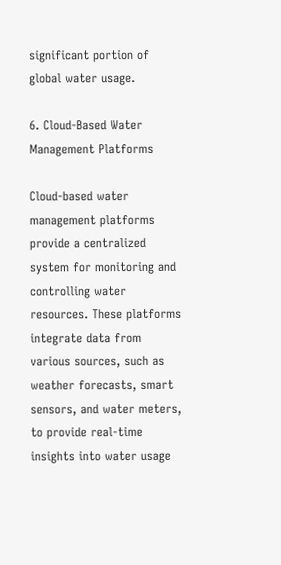significant portion of global water usage.

6. Cloud-Based Water Management Platforms

Cloud-based water management platforms provide a centralized system for monitoring and controlling water resources. These platforms integrate data from various sources, such as weather forecasts, smart sensors, and water meters, to provide real-time insights into water usage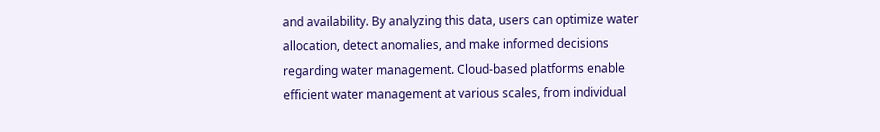and availability. By analyzing this data, users can optimize water allocation, detect anomalies, and make informed decisions regarding water management. Cloud-based platforms enable efficient water management at various scales, from individual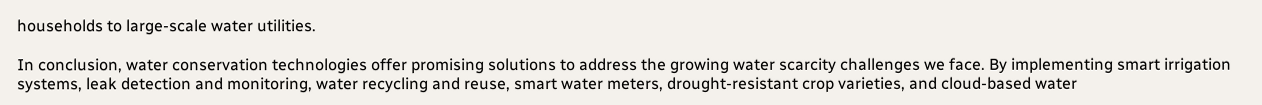households to large-scale water utilities.

In conclusion, water conservation technologies offer promising solutions to address the growing water scarcity challenges we face. By implementing smart irrigation systems, leak detection and monitoring, water recycling and reuse, smart water meters, drought-resistant crop varieties, and cloud-based water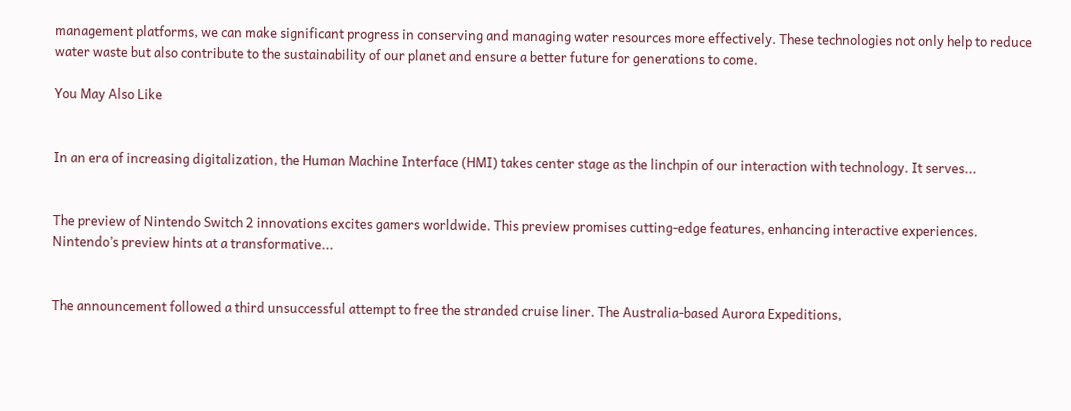management platforms, we can make significant progress in conserving and managing water resources more effectively. These technologies not only help to reduce water waste but also contribute to the sustainability of our planet and ensure a better future for generations to come.

You May Also Like


In an era of increasing digitalization, the Human Machine Interface (HMI) takes center stage as the linchpin of our interaction with technology. It serves...


The preview of Nintendo Switch 2 innovations excites gamers worldwide. This preview promises cutting-edge features, enhancing interactive experiences. Nintendo’s preview hints at a transformative...


The announcement followed a third unsuccessful attempt to free the stranded cruise liner. The Australia-based Aurora Expeditions,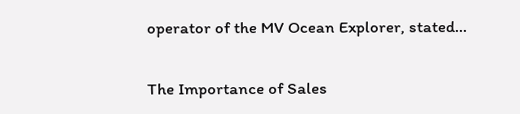operator of the MV Ocean Explorer, stated...


The Importance of Sales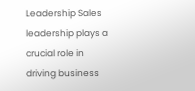Leadership Sales leadership plays a crucial role in driving business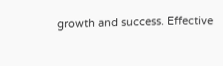growth and success. Effective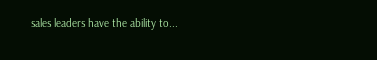sales leaders have the ability to...